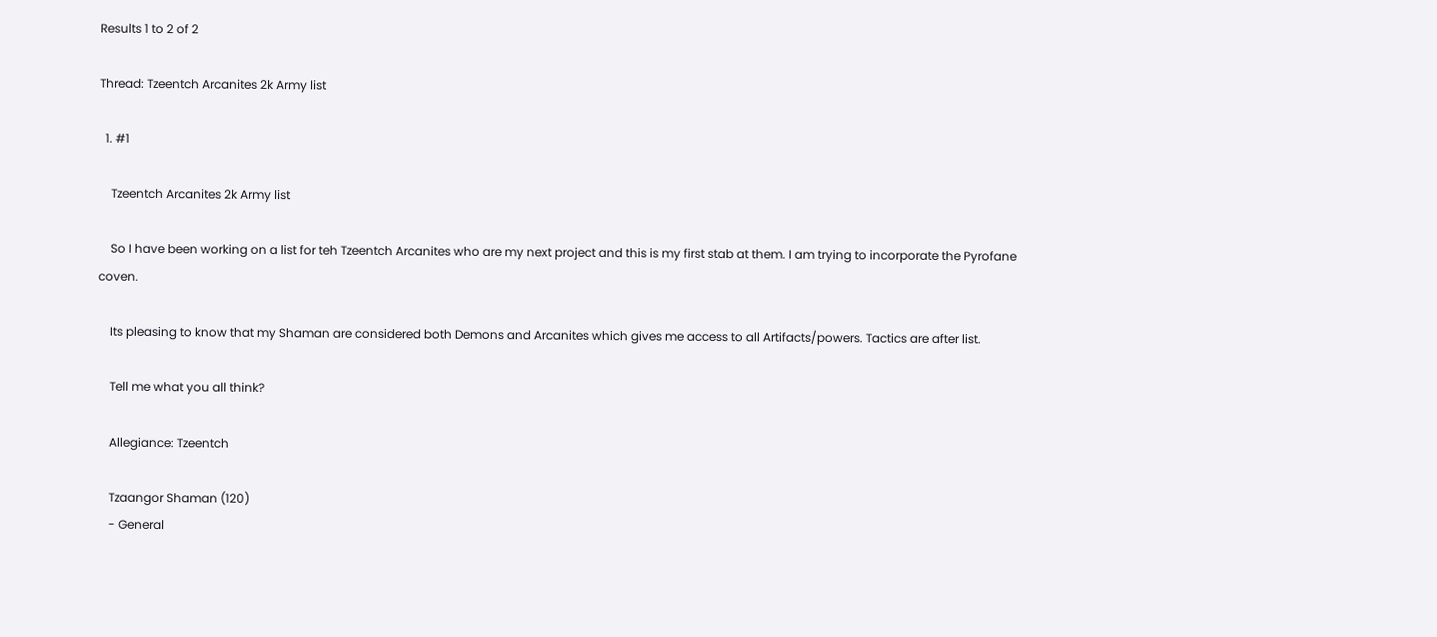Results 1 to 2 of 2

Thread: Tzeentch Arcanites 2k Army list

  1. #1

    Tzeentch Arcanites 2k Army list

    So I have been working on a list for teh Tzeentch Arcanites who are my next project and this is my first stab at them. I am trying to incorporate the Pyrofane coven.

    Its pleasing to know that my Shaman are considered both Demons and Arcanites which gives me access to all Artifacts/powers. Tactics are after list.

    Tell me what you all think?

    Allegiance: Tzeentch

    Tzaangor Shaman (120)
    - General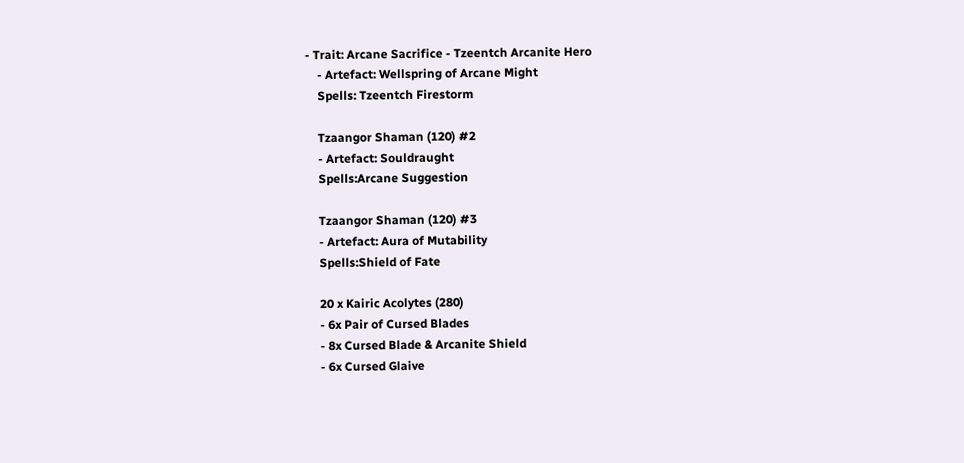- Trait: Arcane Sacrifice - Tzeentch Arcanite Hero
    - Artefact: Wellspring of Arcane Might
    Spells: Tzeentch Firestorm

    Tzaangor Shaman (120) #2
    - Artefact: Souldraught
    Spells:Arcane Suggestion

    Tzaangor Shaman (120) #3
    - Artefact: Aura of Mutability
    Spells:Shield of Fate

    20 x Kairic Acolytes (280)
    - 6x Pair of Cursed Blades
    - 8x Cursed Blade & Arcanite Shield
    - 6x Cursed Glaive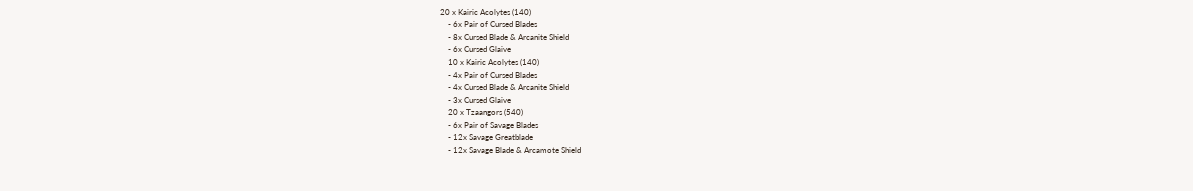20 x Kairic Acolytes (140)
    - 6x Pair of Cursed Blades
    - 8x Cursed Blade & Arcanite Shield
    - 6x Cursed Glaive
    10 x Kairic Acolytes (140)
    - 4x Pair of Cursed Blades
    - 4x Cursed Blade & Arcanite Shield
    - 3x Cursed Glaive
    20 x Tzaangors (540)
    - 6x Pair of Savage Blades
    - 12x Savage Greatblade
    - 12x Savage Blade & Arcamote Shield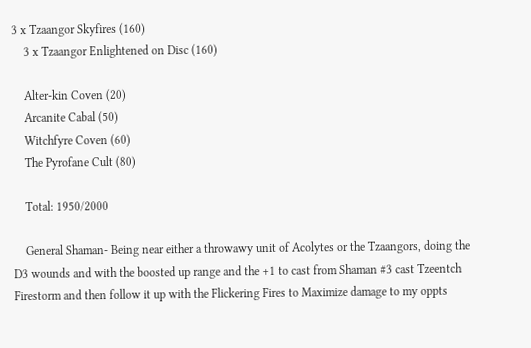3 x Tzaangor Skyfires (160)
    3 x Tzaangor Enlightened on Disc (160)

    Alter-kin Coven (20)
    Arcanite Cabal (50)
    Witchfyre Coven (60)
    The Pyrofane Cult (80)

    Total: 1950/2000

    General Shaman- Being near either a throwawy unit of Acolytes or the Tzaangors, doing the D3 wounds and with the boosted up range and the +1 to cast from Shaman #3 cast Tzeentch Firestorm and then follow it up with the Flickering Fires to Maximize damage to my oppts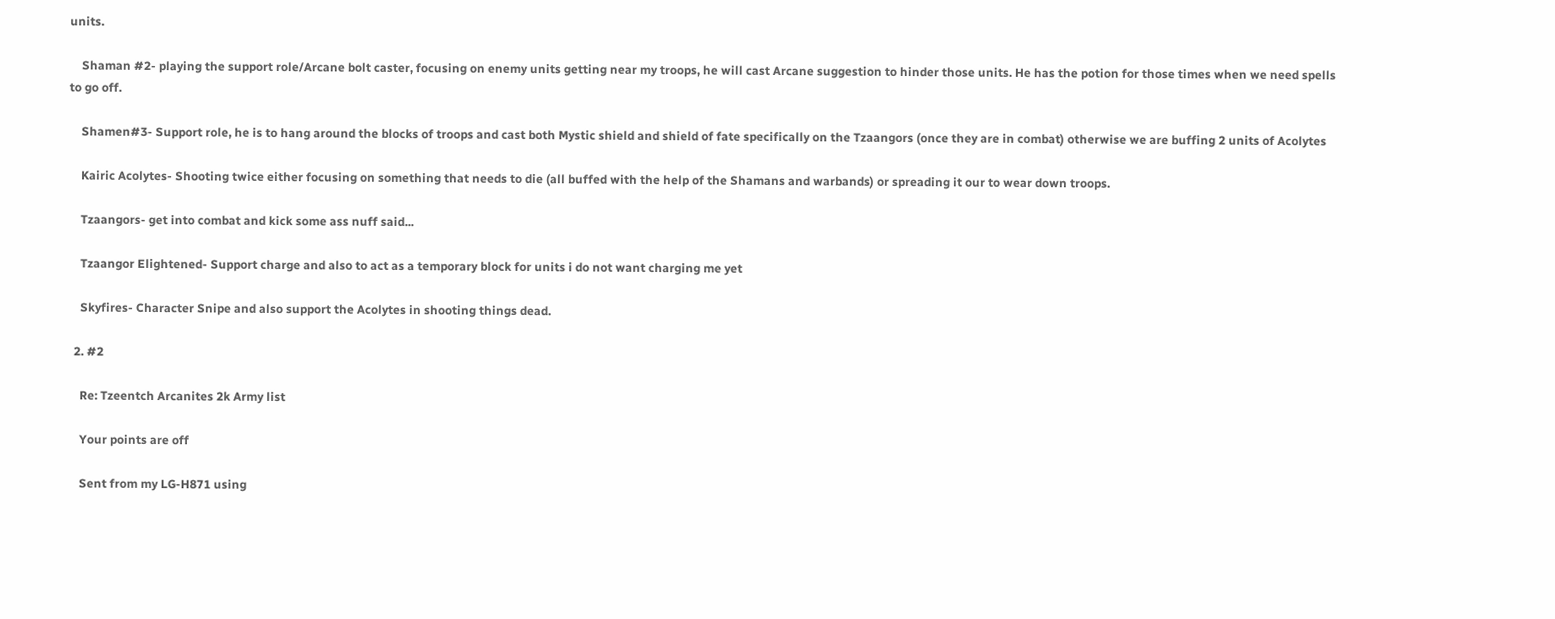units.

    Shaman #2- playing the support role/Arcane bolt caster, focusing on enemy units getting near my troops, he will cast Arcane suggestion to hinder those units. He has the potion for those times when we need spells to go off.

    Shamen#3- Support role, he is to hang around the blocks of troops and cast both Mystic shield and shield of fate specifically on the Tzaangors (once they are in combat) otherwise we are buffing 2 units of Acolytes

    Kairic Acolytes- Shooting twice either focusing on something that needs to die (all buffed with the help of the Shamans and warbands) or spreading it our to wear down troops.

    Tzaangors- get into combat and kick some ass nuff said...

    Tzaangor Elightened- Support charge and also to act as a temporary block for units i do not want charging me yet

    Skyfires- Character Snipe and also support the Acolytes in shooting things dead.

  2. #2

    Re: Tzeentch Arcanites 2k Army list

    Your points are off

    Sent from my LG-H871 using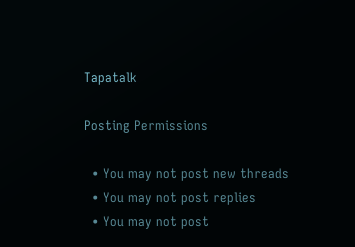Tapatalk

Posting Permissions

  • You may not post new threads
  • You may not post replies
  • You may not post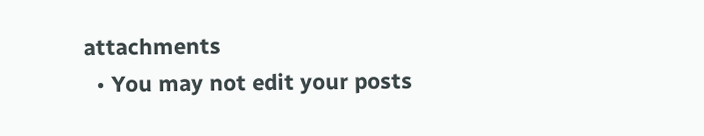attachments
  • You may not edit your posts